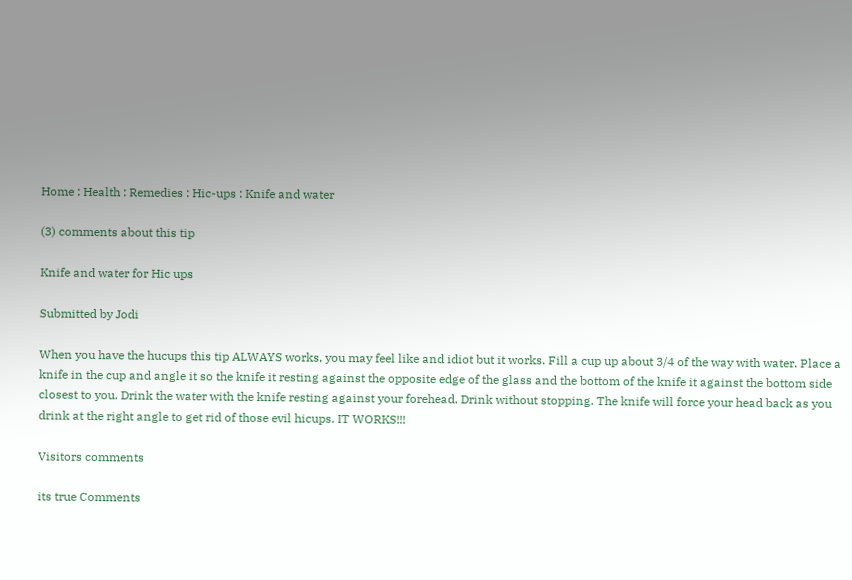Home : Health : Remedies : Hic-ups : Knife and water

(3) comments about this tip

Knife and water for Hic ups

Submitted by Jodi

When you have the hucups this tip ALWAYS works, you may feel like and idiot but it works. Fill a cup up about 3/4 of the way with water. Place a knife in the cup and angle it so the knife it resting against the opposite edge of the glass and the bottom of the knife it against the bottom side closest to you. Drink the water with the knife resting against your forehead. Drink without stopping. The knife will force your head back as you drink at the right angle to get rid of those evil hicups. IT WORKS!!!

Visitors comments

its true Comments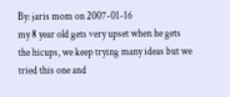By: jaris mom on 2007-01-16
my 8 year old gets very upset when he gets the hicups, we keep trying many ideas but we tried this one and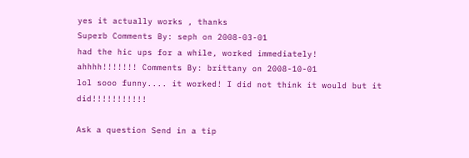yes it actually works , thanks
Superb Comments By: seph on 2008-03-01
had the hic ups for a while, worked immediately!
ahhhh!!!!!!! Comments By: brittany on 2008-10-01
lol sooo funny.... it worked! I did not think it would but it did!!!!!!!!!!!

Ask a question Send in a tip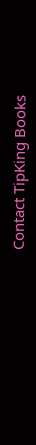Contact TipKing Books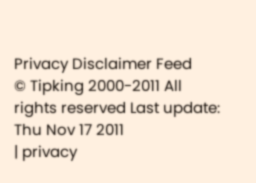Privacy Disclaimer Feed
© Tipking 2000-2011 All rights reserved Last update: Thu Nov 17 2011
| privacy